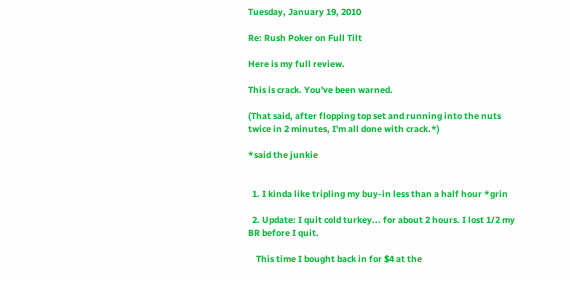Tuesday, January 19, 2010

Re: Rush Poker on Full Tilt

Here is my full review.

This is crack. You've been warned.

(That said, after flopping top set and running into the nuts twice in 2 minutes, I'm all done with crack.*)

*said the junkie


  1. I kinda like tripling my buy-in less than a half hour *grin

  2. Update: I quit cold turkey... for about 2 hours. I lost 1/2 my BR before I quit.

    This time I bought back in for $4 at the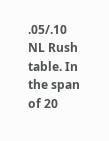.05/.10 NL Rush table. In the span of 20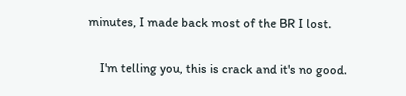minutes, I made back most of the BR I lost.

    I'm telling you, this is crack and it's no good.